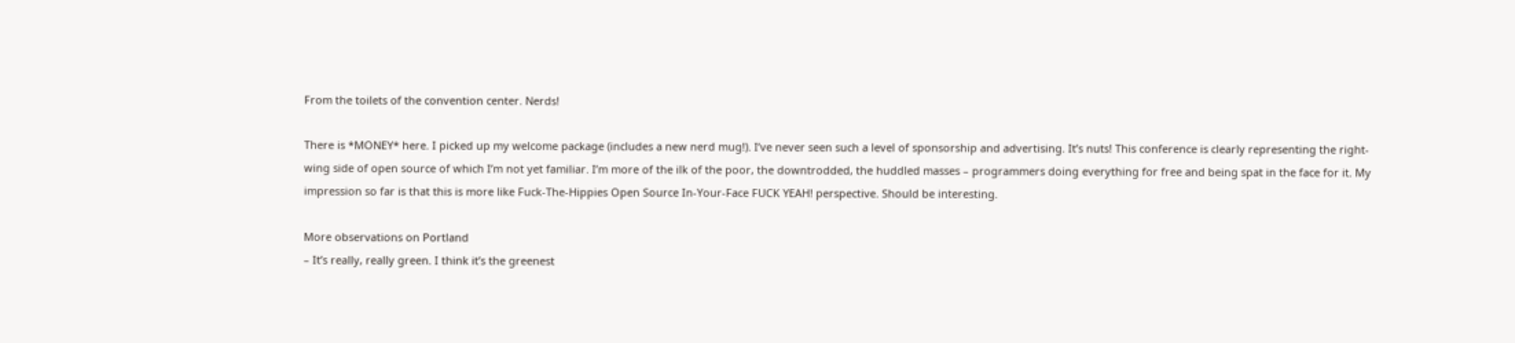From the toilets of the convention center. Nerds!

There is *MONEY* here. I picked up my welcome package (includes a new nerd mug!). I’ve never seen such a level of sponsorship and advertising. It’s nuts! This conference is clearly representing the right-wing side of open source of which I’m not yet familiar. I’m more of the ilk of the poor, the downtrodded, the huddled masses – programmers doing everything for free and being spat in the face for it. My impression so far is that this is more like Fuck-The-Hippies Open Source In-Your-Face FUCK YEAH! perspective. Should be interesting.

More observations on Portland
– It’s really, really green. I think it’s the greenest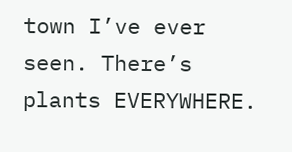town I’ve ever seen. There’s plants EVERYWHERE.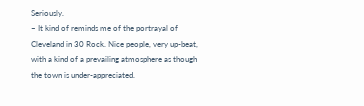Seriously.
– It kind of reminds me of the portrayal of Cleveland in 30 Rock. Nice people, very up-beat, with a kind of a prevailing atmosphere as though the town is under-appreciated.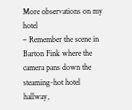More observations on my hotel
– Remember the scene in Barton Fink where the camera pans down the steaming-hot hotel hallway,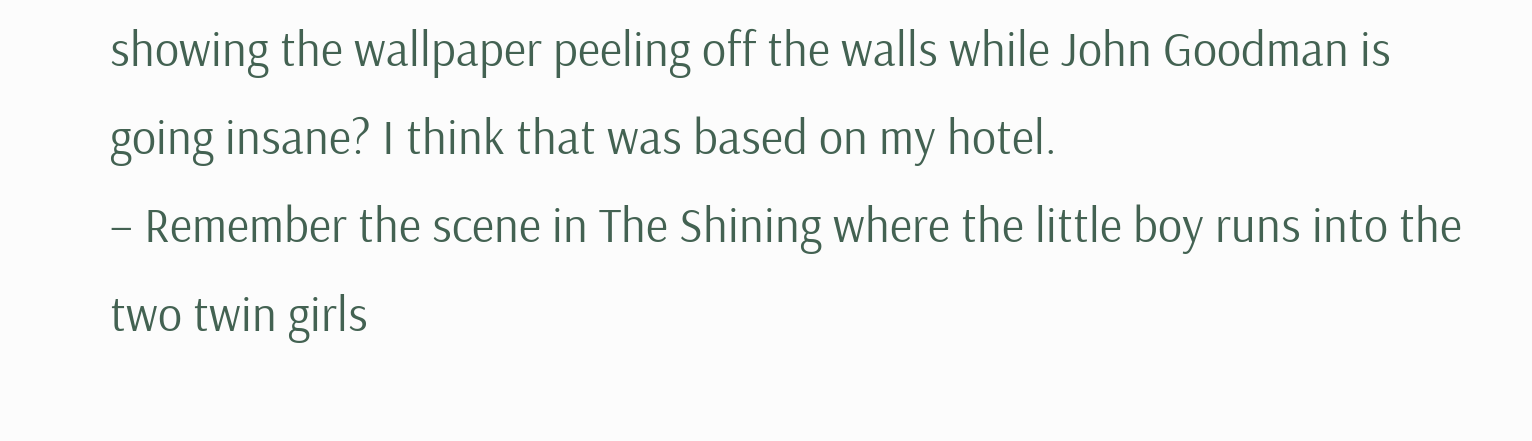showing the wallpaper peeling off the walls while John Goodman is going insane? I think that was based on my hotel.
– Remember the scene in The Shining where the little boy runs into the two twin girls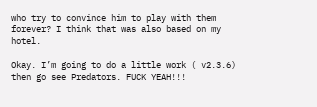who try to convince him to play with them forever? I think that was also based on my hotel.

Okay. I’m going to do a little work ( v2.3.6) then go see Predators. FUCK YEAH!!!